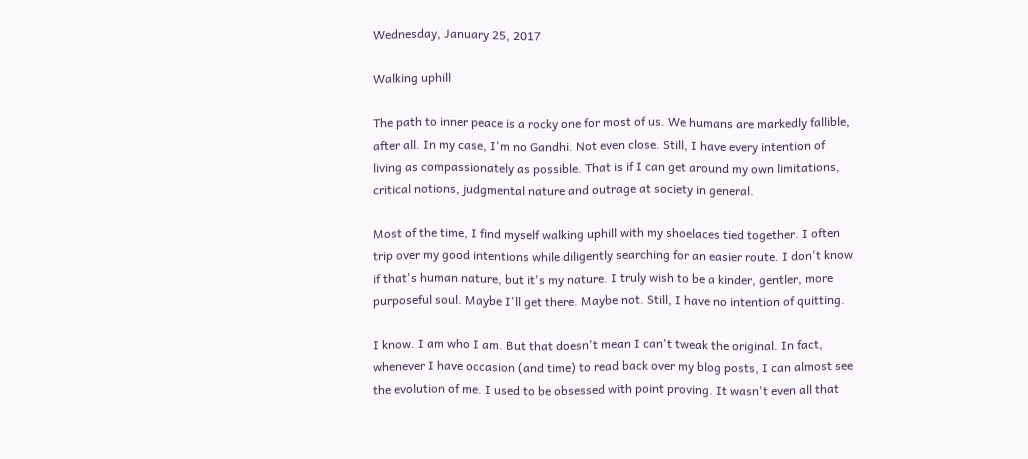Wednesday, January 25, 2017

Walking uphill

The path to inner peace is a rocky one for most of us. We humans are markedly fallible, after all. In my case, I'm no Gandhi. Not even close. Still, I have every intention of living as compassionately as possible. That is if I can get around my own limitations, critical notions, judgmental nature and outrage at society in general.

Most of the time, I find myself walking uphill with my shoelaces tied together. I often trip over my good intentions while diligently searching for an easier route. I don't know if that's human nature, but it's my nature. I truly wish to be a kinder, gentler, more purposeful soul. Maybe I'll get there. Maybe not. Still, I have no intention of quitting.

I know. I am who I am. But that doesn't mean I can't tweak the original. In fact, whenever I have occasion (and time) to read back over my blog posts, I can almost see the evolution of me. I used to be obsessed with point proving. It wasn't even all that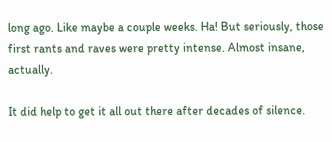long ago. Like maybe a couple weeks. Ha! But seriously, those first rants and raves were pretty intense. Almost insane, actually.

It did help to get it all out there after decades of silence.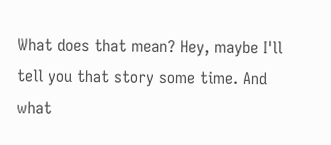What does that mean? Hey, maybe I'll tell you that story some time. And what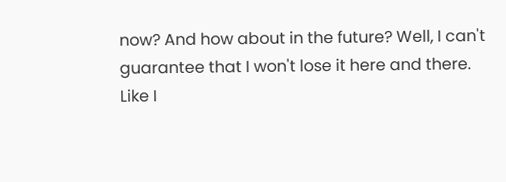now? And how about in the future? Well, I can't guarantee that I won't lose it here and there. Like I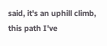said, it's an uphill climb, this path I've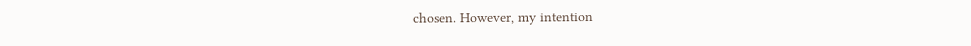chosen. However, my intention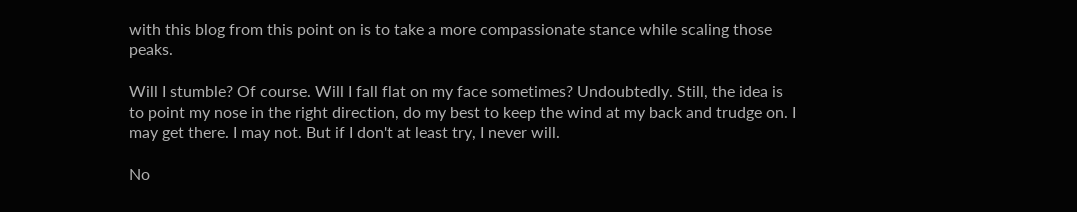with this blog from this point on is to take a more compassionate stance while scaling those peaks.

Will I stumble? Of course. Will I fall flat on my face sometimes? Undoubtedly. Still, the idea is to point my nose in the right direction, do my best to keep the wind at my back and trudge on. I may get there. I may not. But if I don't at least try, I never will.

No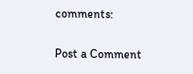comments:

Post a Comment